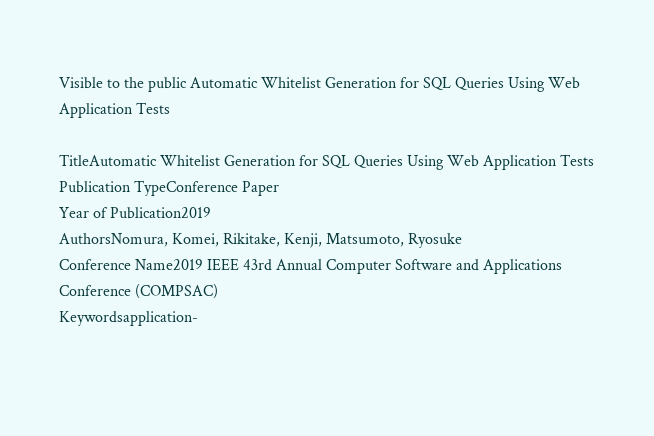Visible to the public Automatic Whitelist Generation for SQL Queries Using Web Application Tests

TitleAutomatic Whitelist Generation for SQL Queries Using Web Application Tests
Publication TypeConference Paper
Year of Publication2019
AuthorsNomura, Komei, Rikitake, Kenji, Matsumoto, Ryosuke
Conference Name2019 IEEE 43rd Annual Computer Software and Applications Conference (COMPSAC)
Keywordsapplication-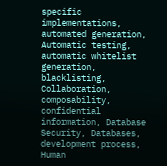specific implementations, automated generation, Automatic testing, automatic whitelist generation, blacklisting, Collaboration, composability, confidential information, Database Security, Databases, development process, Human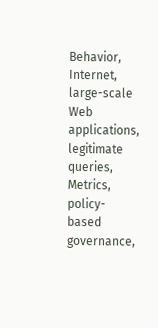Behavior, Internet, large-scale Web applications, legitimate queries, Metrics, policy-based governance,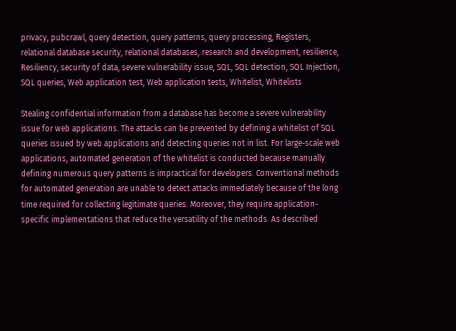privacy, pubcrawl, query detection, query patterns, query processing, Registers, relational database security, relational databases, research and development, resilience, Resiliency, security of data, severe vulnerability issue, SQL, SQL detection, SQL Injection, SQL queries, Web application test, Web application tests, Whitelist, Whitelists

Stealing confidential information from a database has become a severe vulnerability issue for web applications. The attacks can be prevented by defining a whitelist of SQL queries issued by web applications and detecting queries not in list. For large-scale web applications, automated generation of the whitelist is conducted because manually defining numerous query patterns is impractical for developers. Conventional methods for automated generation are unable to detect attacks immediately because of the long time required for collecting legitimate queries. Moreover, they require application-specific implementations that reduce the versatility of the methods. As described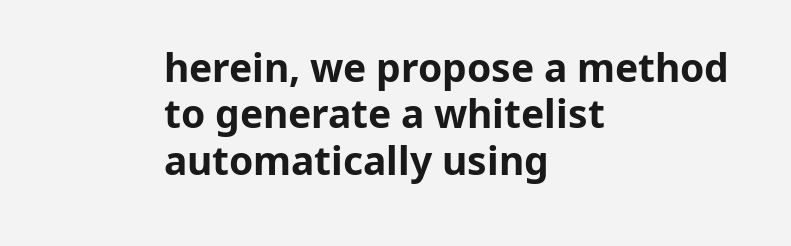herein, we propose a method to generate a whitelist automatically using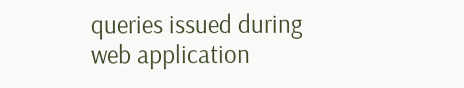queries issued during web application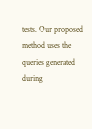tests. Our proposed method uses the queries generated during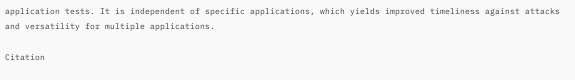application tests. It is independent of specific applications, which yields improved timeliness against attacks and versatility for multiple applications.

Citation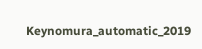Keynomura_automatic_2019